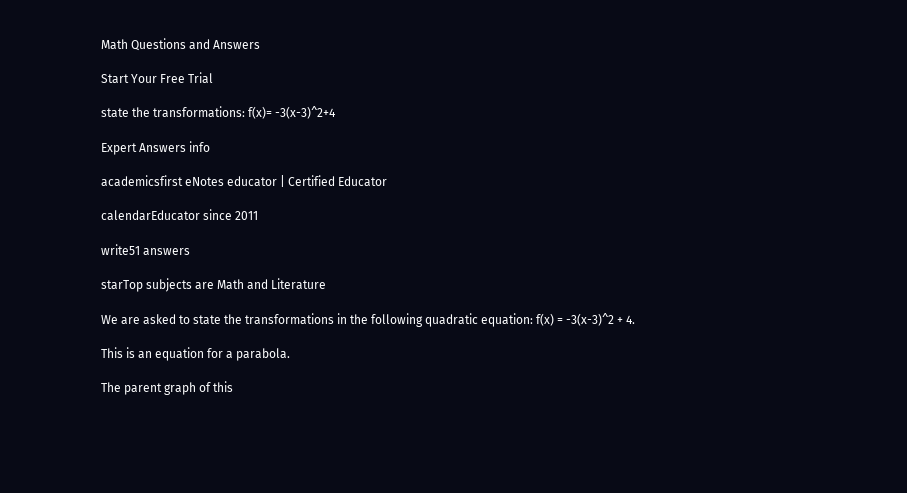Math Questions and Answers

Start Your Free Trial

state the transformations: f(x)= -3(x-3)^2+4

Expert Answers info

academicsfirst eNotes educator | Certified Educator

calendarEducator since 2011

write51 answers

starTop subjects are Math and Literature

We are asked to state the transformations in the following quadratic equation: f(x) = -3(x-3)^2 + 4.

This is an equation for a parabola.

The parent graph of this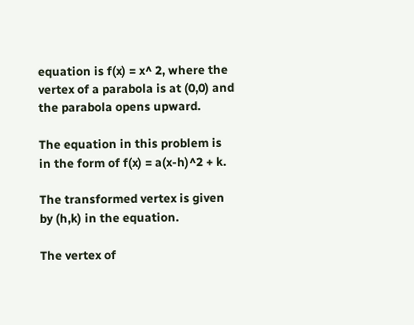equation is f(x) = x^ 2, where the vertex of a parabola is at (0,0) and the parabola opens upward.

The equation in this problem is in the form of f(x) = a(x-h)^2 + k.

The transformed vertex is given by (h,k) in the equation.

The vertex of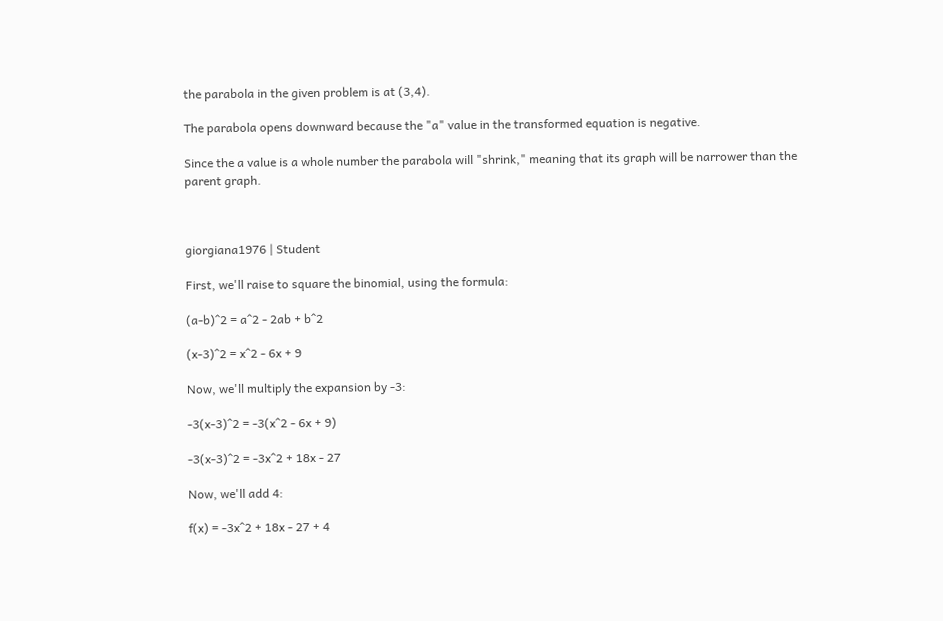the parabola in the given problem is at (3,4).

The parabola opens downward because the "a" value in the transformed equation is negative.

Since the a value is a whole number the parabola will "shrink," meaning that its graph will be narrower than the parent graph.



giorgiana1976 | Student

First, we'll raise to square the binomial, using the formula:

(a-b)^2 = a^2 - 2ab + b^2

(x-3)^2 = x^2 - 6x + 9

Now, we'll multiply the expansion by -3:

-3(x-3)^2 = -3(x^2 - 6x + 9)

-3(x-3)^2 = -3x^2 + 18x - 27

Now, we'll add 4:

f(x) = -3x^2 + 18x - 27 + 4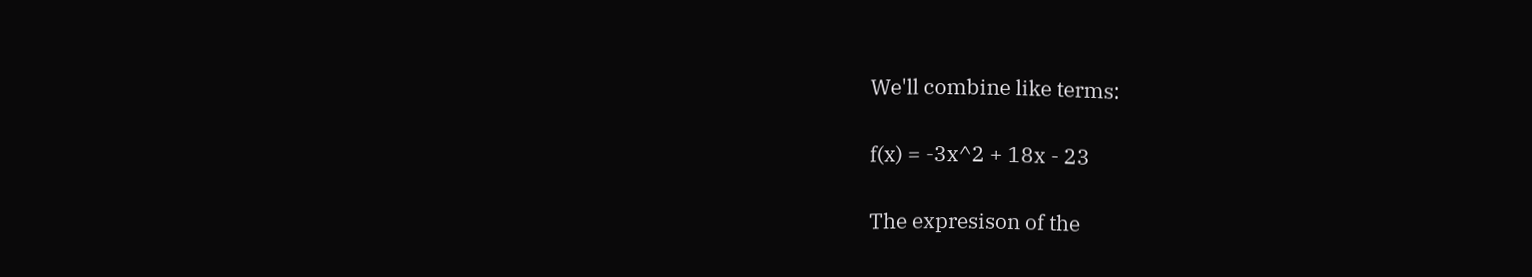We'll combine like terms:

f(x) = -3x^2 + 18x - 23

The expresison of the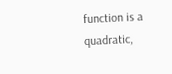function is a quadratic,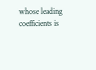whose leading coefficients is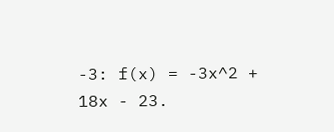-3: f(x) = -3x^2 + 18x - 23.